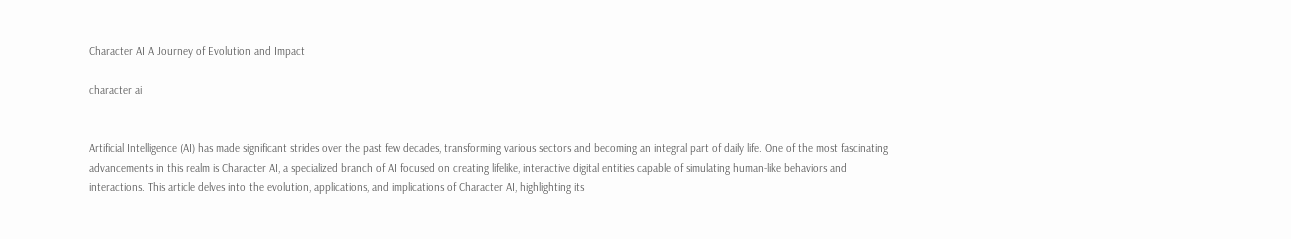Character AI A Journey of Evolution and Impact

character ai


Artificial Intelligence (AI) has made significant strides over the past few decades, transforming various sectors and becoming an integral part of daily life. One of the most fascinating advancements in this realm is Character AI, a specialized branch of AI focused on creating lifelike, interactive digital entities capable of simulating human-like behaviors and interactions. This article delves into the evolution, applications, and implications of Character AI, highlighting its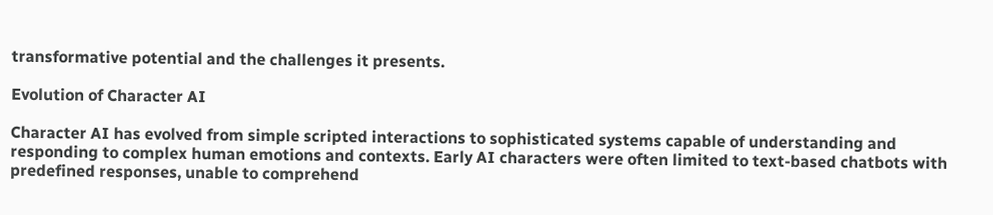transformative potential and the challenges it presents.

Evolution of Character AI

Character AI has evolved from simple scripted interactions to sophisticated systems capable of understanding and responding to complex human emotions and contexts. Early AI characters were often limited to text-based chatbots with predefined responses, unable to comprehend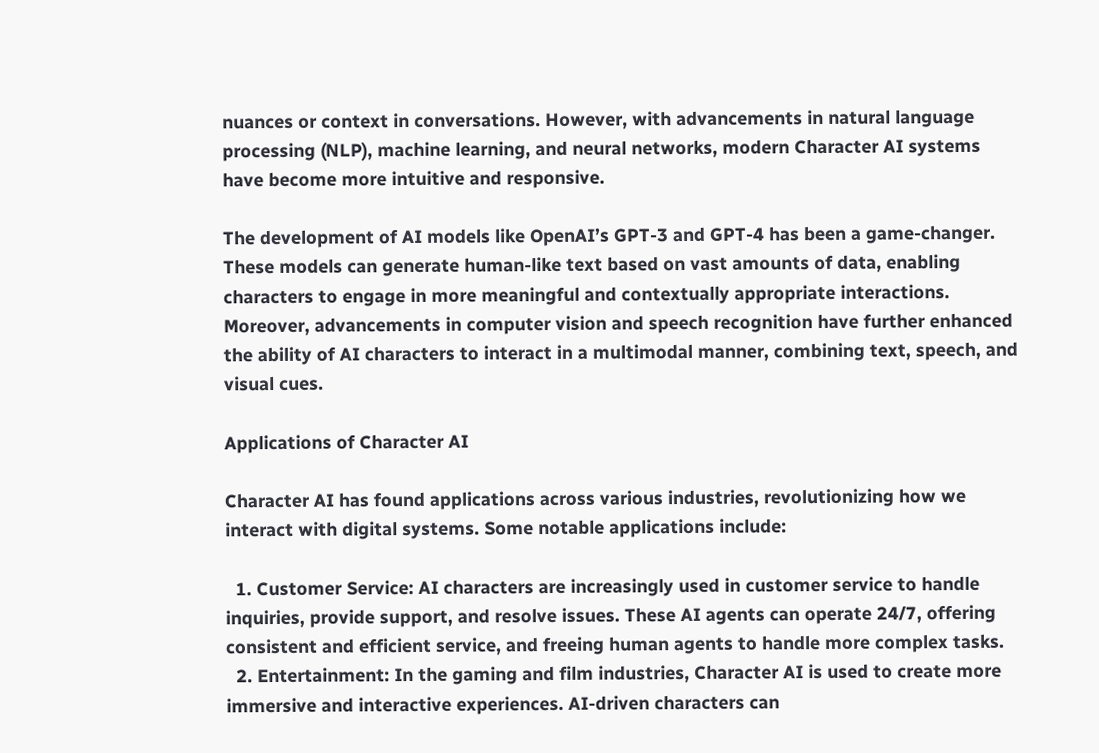nuances or context in conversations. However, with advancements in natural language processing (NLP), machine learning, and neural networks, modern Character AI systems have become more intuitive and responsive.

The development of AI models like OpenAI’s GPT-3 and GPT-4 has been a game-changer. These models can generate human-like text based on vast amounts of data, enabling characters to engage in more meaningful and contextually appropriate interactions. Moreover, advancements in computer vision and speech recognition have further enhanced the ability of AI characters to interact in a multimodal manner, combining text, speech, and visual cues.

Applications of Character AI

Character AI has found applications across various industries, revolutionizing how we interact with digital systems. Some notable applications include:

  1. Customer Service: AI characters are increasingly used in customer service to handle inquiries, provide support, and resolve issues. These AI agents can operate 24/7, offering consistent and efficient service, and freeing human agents to handle more complex tasks.
  2. Entertainment: In the gaming and film industries, Character AI is used to create more immersive and interactive experiences. AI-driven characters can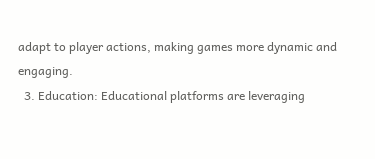adapt to player actions, making games more dynamic and engaging.
  3. Education: Educational platforms are leveraging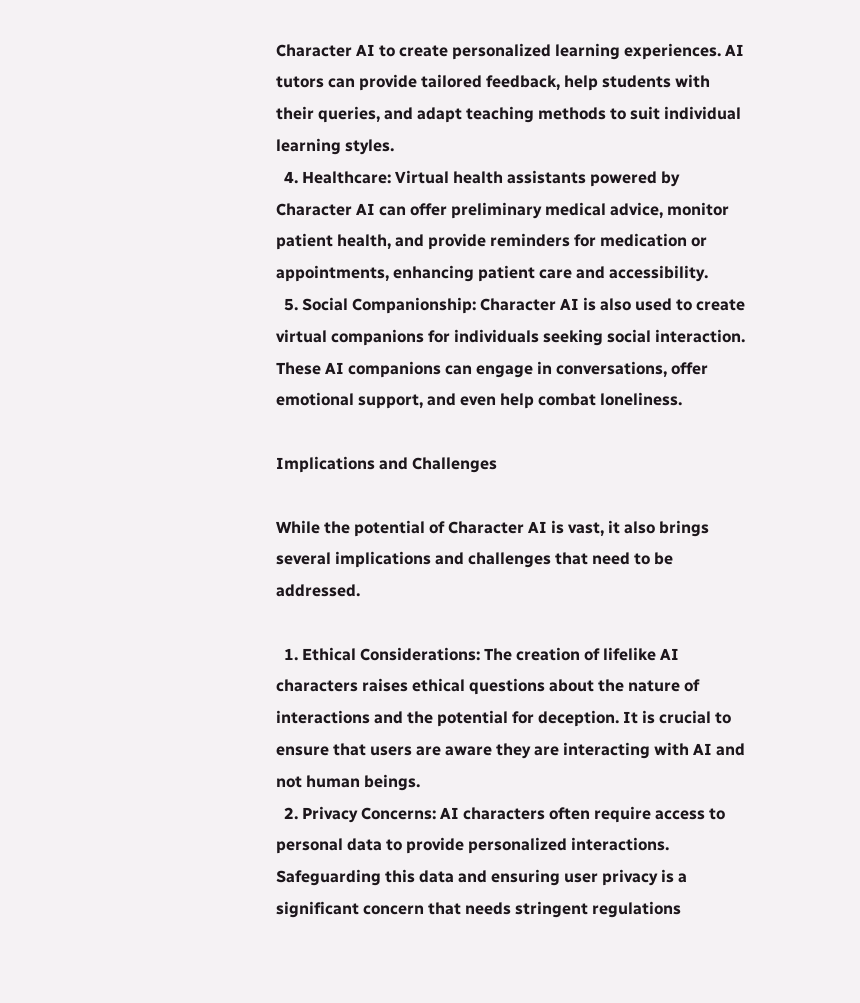Character AI to create personalized learning experiences. AI tutors can provide tailored feedback, help students with their queries, and adapt teaching methods to suit individual learning styles.
  4. Healthcare: Virtual health assistants powered by Character AI can offer preliminary medical advice, monitor patient health, and provide reminders for medication or appointments, enhancing patient care and accessibility.
  5. Social Companionship: Character AI is also used to create virtual companions for individuals seeking social interaction. These AI companions can engage in conversations, offer emotional support, and even help combat loneliness.

Implications and Challenges

While the potential of Character AI is vast, it also brings several implications and challenges that need to be addressed.

  1. Ethical Considerations: The creation of lifelike AI characters raises ethical questions about the nature of interactions and the potential for deception. It is crucial to ensure that users are aware they are interacting with AI and not human beings.
  2. Privacy Concerns: AI characters often require access to personal data to provide personalized interactions. Safeguarding this data and ensuring user privacy is a significant concern that needs stringent regulations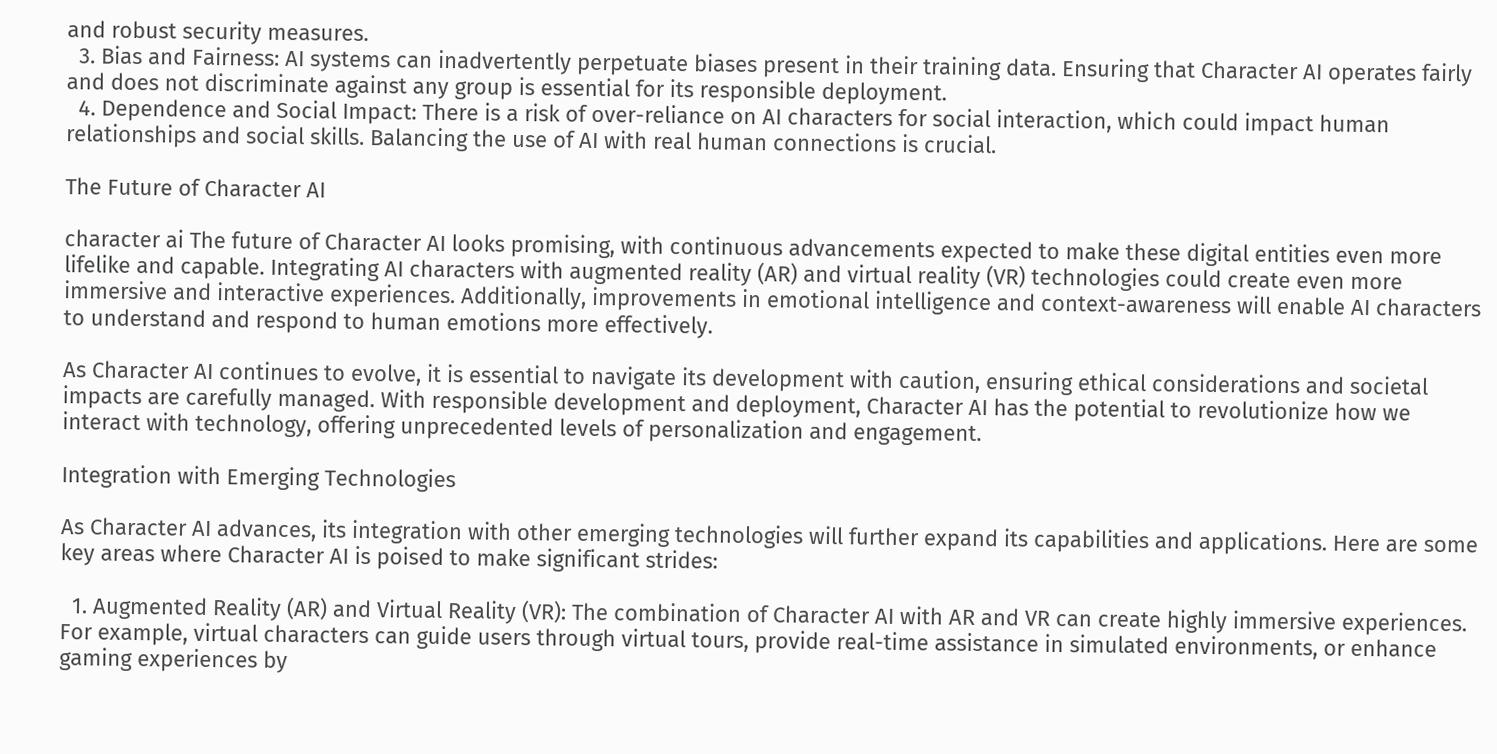and robust security measures.
  3. Bias and Fairness: AI systems can inadvertently perpetuate biases present in their training data. Ensuring that Character AI operates fairly and does not discriminate against any group is essential for its responsible deployment.
  4. Dependence and Social Impact: There is a risk of over-reliance on AI characters for social interaction, which could impact human relationships and social skills. Balancing the use of AI with real human connections is crucial.

The Future of Character AI

character ai The future of Character AI looks promising, with continuous advancements expected to make these digital entities even more lifelike and capable. Integrating AI characters with augmented reality (AR) and virtual reality (VR) technologies could create even more immersive and interactive experiences. Additionally, improvements in emotional intelligence and context-awareness will enable AI characters to understand and respond to human emotions more effectively.

As Character AI continues to evolve, it is essential to navigate its development with caution, ensuring ethical considerations and societal impacts are carefully managed. With responsible development and deployment, Character AI has the potential to revolutionize how we interact with technology, offering unprecedented levels of personalization and engagement.

Integration with Emerging Technologies

As Character AI advances, its integration with other emerging technologies will further expand its capabilities and applications. Here are some key areas where Character AI is poised to make significant strides:

  1. Augmented Reality (AR) and Virtual Reality (VR): The combination of Character AI with AR and VR can create highly immersive experiences. For example, virtual characters can guide users through virtual tours, provide real-time assistance in simulated environments, or enhance gaming experiences by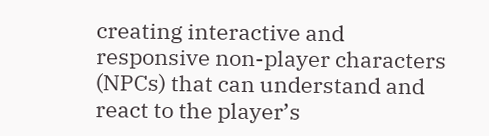creating interactive and responsive non-player characters (NPCs) that can understand and react to the player’s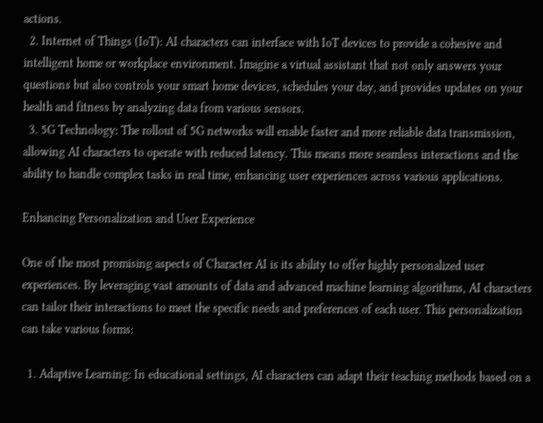actions.
  2. Internet of Things (IoT): AI characters can interface with IoT devices to provide a cohesive and intelligent home or workplace environment. Imagine a virtual assistant that not only answers your questions but also controls your smart home devices, schedules your day, and provides updates on your health and fitness by analyzing data from various sensors.
  3. 5G Technology: The rollout of 5G networks will enable faster and more reliable data transmission, allowing AI characters to operate with reduced latency. This means more seamless interactions and the ability to handle complex tasks in real time, enhancing user experiences across various applications.

Enhancing Personalization and User Experience

One of the most promising aspects of Character AI is its ability to offer highly personalized user experiences. By leveraging vast amounts of data and advanced machine learning algorithms, AI characters can tailor their interactions to meet the specific needs and preferences of each user. This personalization can take various forms:

  1. Adaptive Learning: In educational settings, AI characters can adapt their teaching methods based on a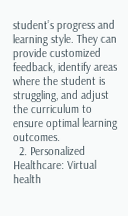student’s progress and learning style. They can provide customized feedback, identify areas where the student is struggling, and adjust the curriculum to ensure optimal learning outcomes.
  2. Personalized Healthcare: Virtual health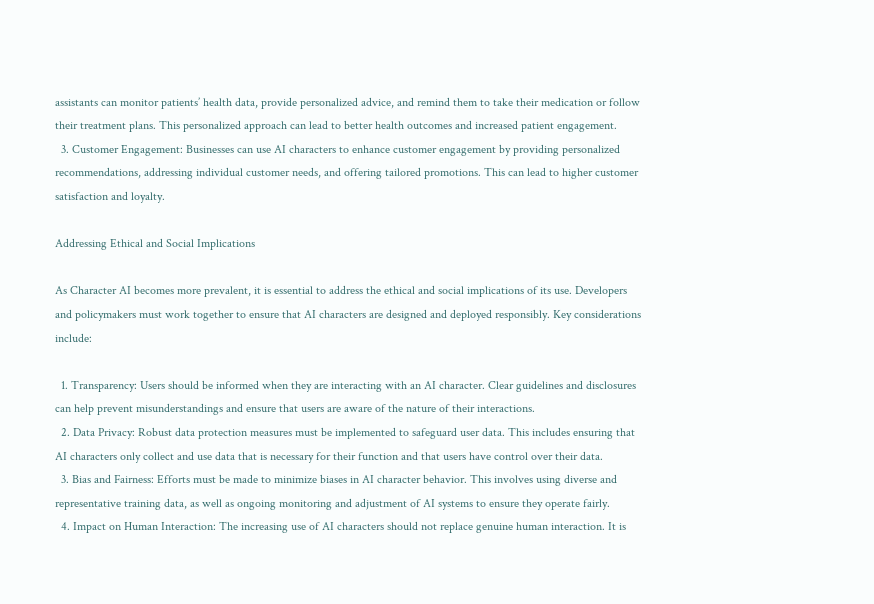assistants can monitor patients’ health data, provide personalized advice, and remind them to take their medication or follow their treatment plans. This personalized approach can lead to better health outcomes and increased patient engagement.
  3. Customer Engagement: Businesses can use AI characters to enhance customer engagement by providing personalized recommendations, addressing individual customer needs, and offering tailored promotions. This can lead to higher customer satisfaction and loyalty.

Addressing Ethical and Social Implications

As Character AI becomes more prevalent, it is essential to address the ethical and social implications of its use. Developers and policymakers must work together to ensure that AI characters are designed and deployed responsibly. Key considerations include:

  1. Transparency: Users should be informed when they are interacting with an AI character. Clear guidelines and disclosures can help prevent misunderstandings and ensure that users are aware of the nature of their interactions.
  2. Data Privacy: Robust data protection measures must be implemented to safeguard user data. This includes ensuring that AI characters only collect and use data that is necessary for their function and that users have control over their data.
  3. Bias and Fairness: Efforts must be made to minimize biases in AI character behavior. This involves using diverse and representative training data, as well as ongoing monitoring and adjustment of AI systems to ensure they operate fairly.
  4. Impact on Human Interaction: The increasing use of AI characters should not replace genuine human interaction. It is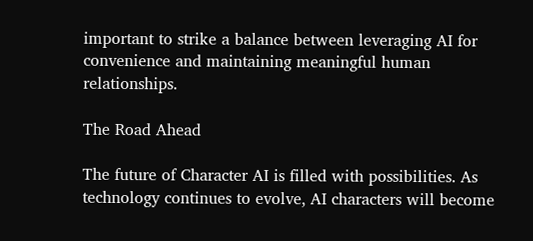important to strike a balance between leveraging AI for convenience and maintaining meaningful human relationships.

The Road Ahead

The future of Character AI is filled with possibilities. As technology continues to evolve, AI characters will become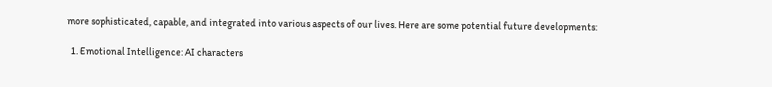more sophisticated, capable, and integrated into various aspects of our lives. Here are some potential future developments:

  1. Emotional Intelligence: AI characters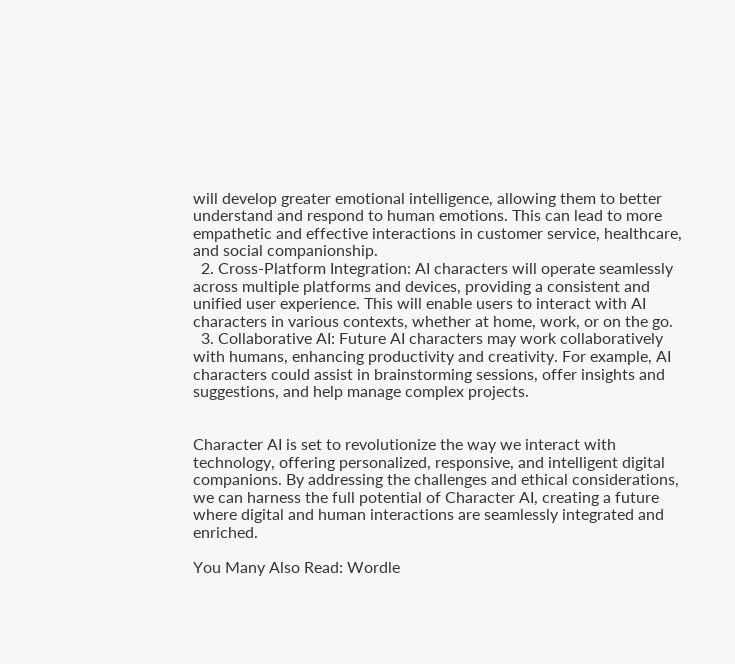will develop greater emotional intelligence, allowing them to better understand and respond to human emotions. This can lead to more empathetic and effective interactions in customer service, healthcare, and social companionship.
  2. Cross-Platform Integration: AI characters will operate seamlessly across multiple platforms and devices, providing a consistent and unified user experience. This will enable users to interact with AI characters in various contexts, whether at home, work, or on the go.
  3. Collaborative AI: Future AI characters may work collaboratively with humans, enhancing productivity and creativity. For example, AI characters could assist in brainstorming sessions, offer insights and suggestions, and help manage complex projects.


Character AI is set to revolutionize the way we interact with technology, offering personalized, responsive, and intelligent digital companions. By addressing the challenges and ethical considerations, we can harness the full potential of Character AI, creating a future where digital and human interactions are seamlessly integrated and enriched.

You Many Also Read: Wordle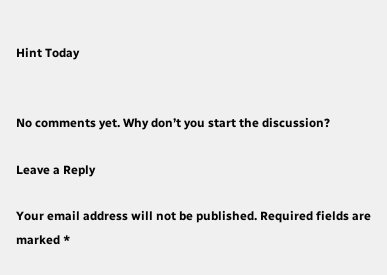Hint Today


No comments yet. Why don’t you start the discussion?

Leave a Reply

Your email address will not be published. Required fields are marked *